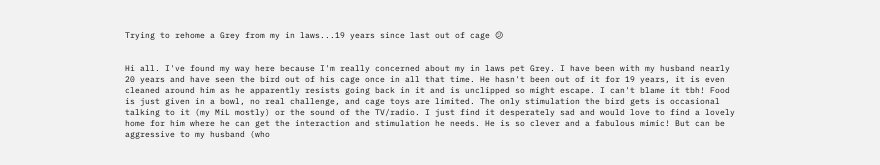Trying to rehome a Grey from my in laws...19 years since last out of cage 😕


Hi all. I've found my way here because I'm really concerned about my in laws pet Grey. I have been with my husband nearly 20 years and have seen the bird out of his cage once in all that time. He hasn't been out of it for 19 years, it is even cleaned around him as he apparently resists going back in it and is unclipped so might escape. I can't blame it tbh! Food is just given in a bowl, no real challenge, and cage toys are limited. The only stimulation the bird gets is occasional talking to it (my MiL mostly) or the sound of the TV/radio. I just find it desperately sad and would love to find a lovely home for him where he can get the interaction and stimulation he needs. He is so clever and a fabulous mimic! But can be aggressive to my husband (who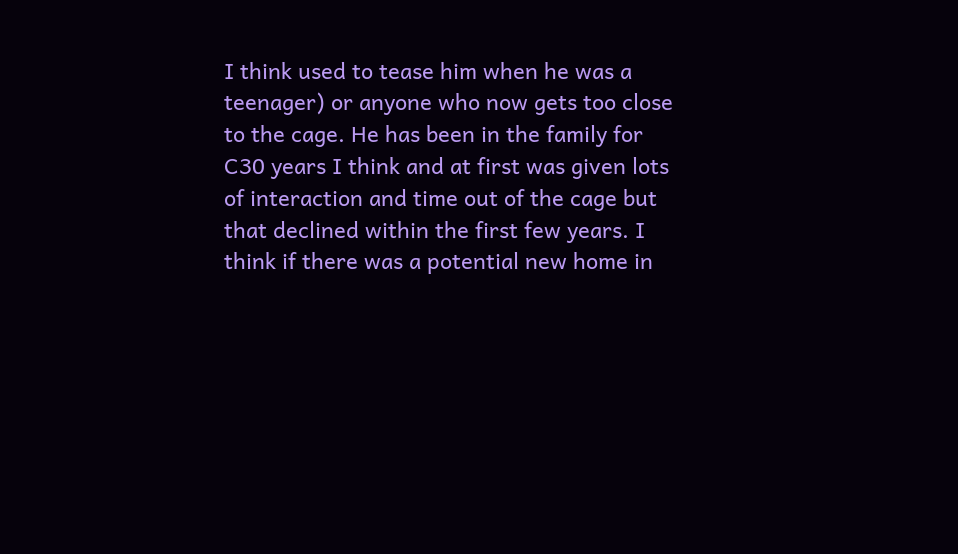I think used to tease him when he was a teenager) or anyone who now gets too close to the cage. He has been in the family for C30 years I think and at first was given lots of interaction and time out of the cage but that declined within the first few years. I think if there was a potential new home in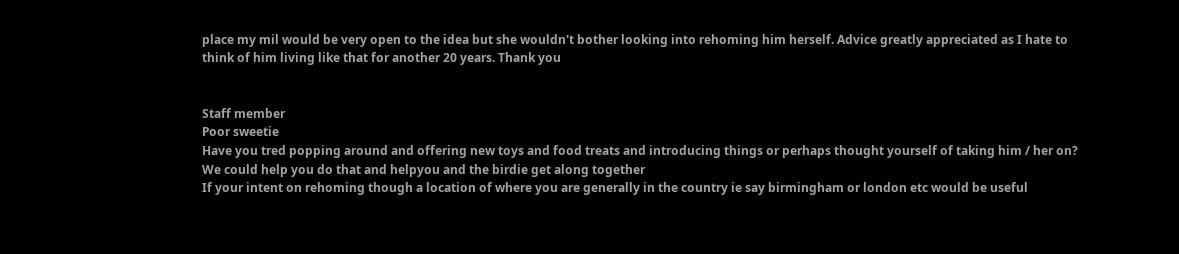place my mil would be very open to the idea but she wouldn't bother looking into rehoming him herself. Advice greatly appreciated as I hate to think of him living like that for another 20 years. Thank you


Staff member
Poor sweetie
Have you tred popping around and offering new toys and food treats and introducing things or perhaps thought yourself of taking him / her on?
We could help you do that and helpyou and the birdie get along together
If your intent on rehoming though a location of where you are generally in the country ie say birmingham or london etc would be useful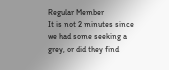Regular Member
It is not 2 minutes since we had some seeking a grey, or did they find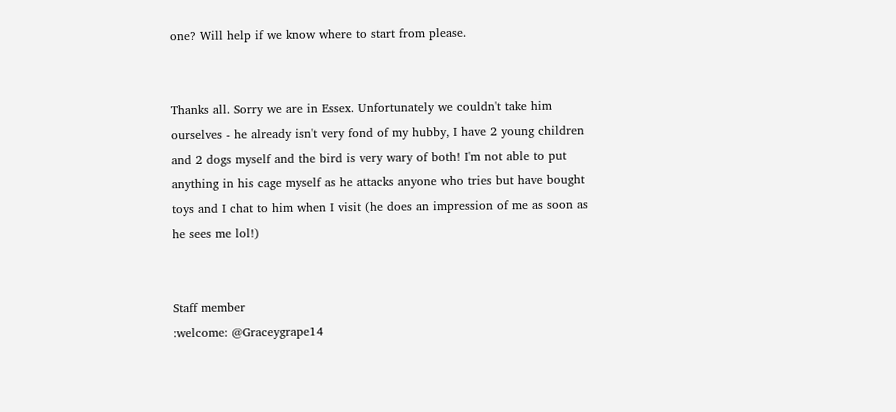one? Will help if we know where to start from please.


Thanks all. Sorry we are in Essex. Unfortunately we couldn't take him ourselves - he already isn't very fond of my hubby, I have 2 young children and 2 dogs myself and the bird is very wary of both! I'm not able to put anything in his cage myself as he attacks anyone who tries but have bought toys and I chat to him when I visit (he does an impression of me as soon as he sees me lol!)


Staff member
:welcome: @Graceygrape14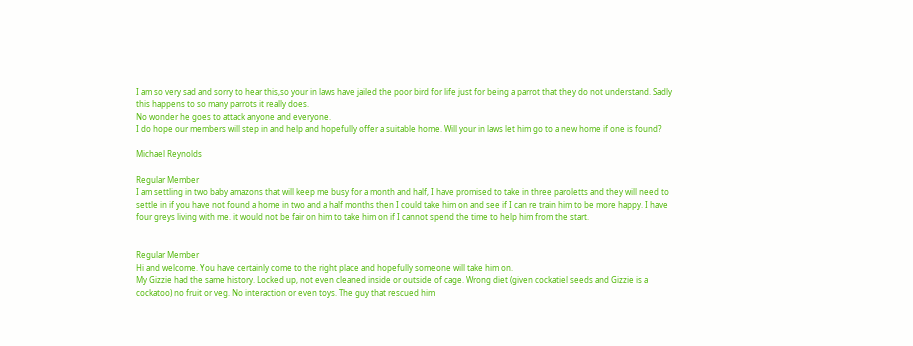I am so very sad and sorry to hear this,so your in laws have jailed the poor bird for life just for being a parrot that they do not understand. Sadly this happens to so many parrots it really does.
No wonder he goes to attack anyone and everyone.
I do hope our members will step in and help and hopefully offer a suitable home. Will your in laws let him go to a new home if one is found?

Michael Reynolds

Regular Member
I am settling in two baby amazons that will keep me busy for a month and half, I have promised to take in three paroletts and they will need to settle in if you have not found a home in two and a half months then I could take him on and see if I can re train him to be more happy. I have four greys living with me. it would not be fair on him to take him on if I cannot spend the time to help him from the start.


Regular Member
Hi and welcome. You have certainly come to the right place and hopefully someone will take him on.
My Gizzie had the same history. Locked up, not even cleaned inside or outside of cage. Wrong diet (given cockatiel seeds and Gizzie is a cockatoo) no fruit or veg. No interaction or even toys. The guy that rescued him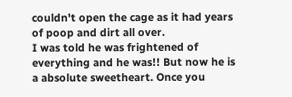couldn't open the cage as it had years of poop and dirt all over.
I was told he was frightened of everything and he was!! But now he is a absolute sweetheart. Once you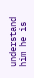understand him he is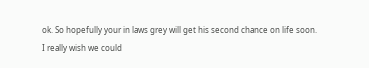ok. So hopefully your in laws grey will get his second chance on life soon.
I really wish we could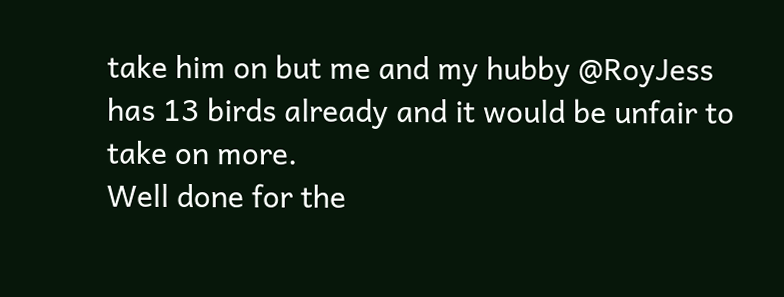take him on but me and my hubby @RoyJess has 13 birds already and it would be unfair to take on more.
Well done for the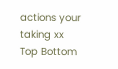actions your taking xx
Top Bottom